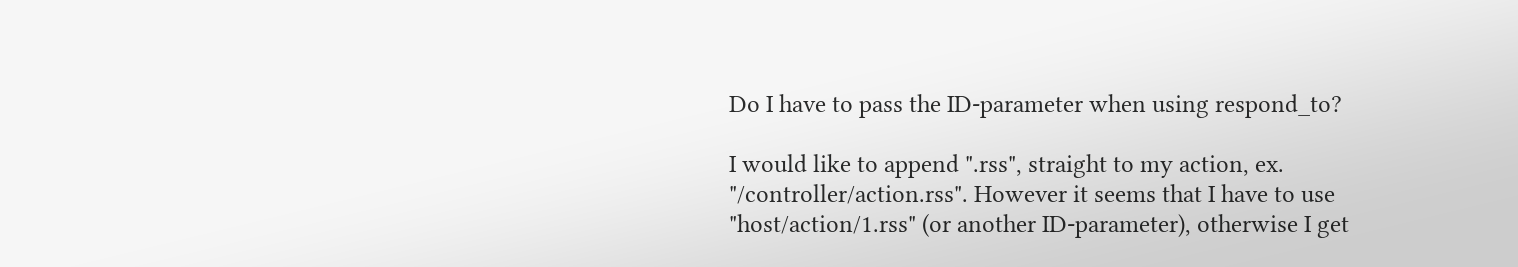Do I have to pass the ID-parameter when using respond_to?

I would like to append ".rss", straight to my action, ex.
"/controller/action.rss". However it seems that I have to use
"host/action/1.rss" (or another ID-parameter), otherwise I get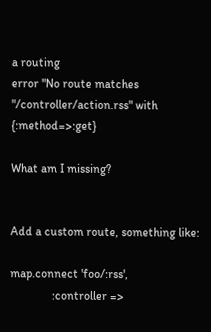a routing
error "No route matches "/controller/action.rss" with {:method=>:get}

What am I missing?


Add a custom route, something like:

map.connect 'foo/:rss',
              :controller =>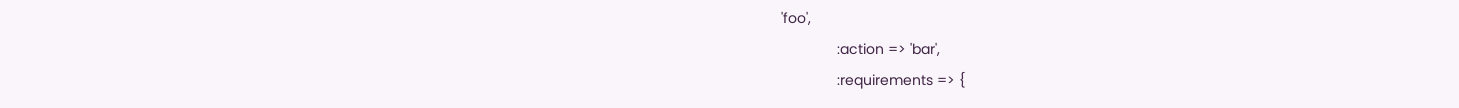'foo',
              :action => 'bar',
              :requirements => {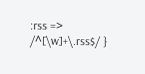:rss => /^[\w]+\.rss$/ }